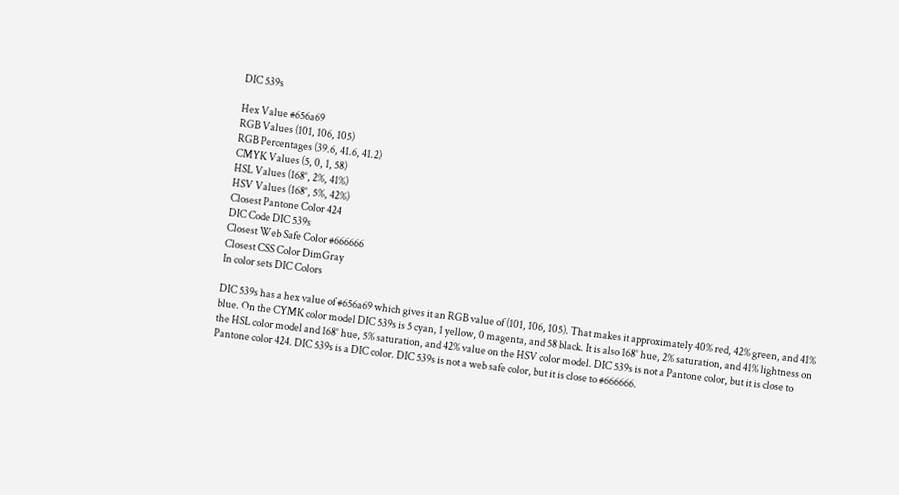DIC 539s

Hex Value #656a69
RGB Values (101, 106, 105)
RGB Percentages (39.6, 41.6, 41.2)
CMYK Values (5, 0, 1, 58)
HSL Values (168°, 2%, 41%)
HSV Values (168°, 5%, 42%)
Closest Pantone Color 424
DIC Code DIC 539s
Closest Web Safe Color #666666
Closest CSS Color DimGray
In color sets DIC Colors

DIC 539s has a hex value of #656a69 which gives it an RGB value of (101, 106, 105). That makes it approximately 40% red, 42% green, and 41% blue. On the CYMK color model DIC 539s is 5 cyan, 1 yellow, 0 magenta, and 58 black. It is also 168° hue, 2% saturation, and 41% lightness on the HSL color model and 168° hue, 5% saturation, and 42% value on the HSV color model. DIC 539s is not a Pantone color, but it is close to Pantone color 424. DIC 539s is a DIC color. DIC 539s is not a web safe color, but it is close to #666666.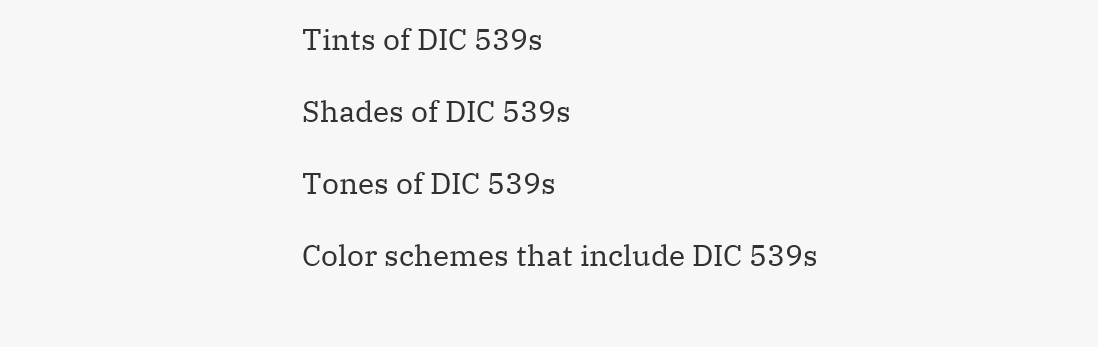Tints of DIC 539s

Shades of DIC 539s

Tones of DIC 539s

Color schemes that include DIC 539s